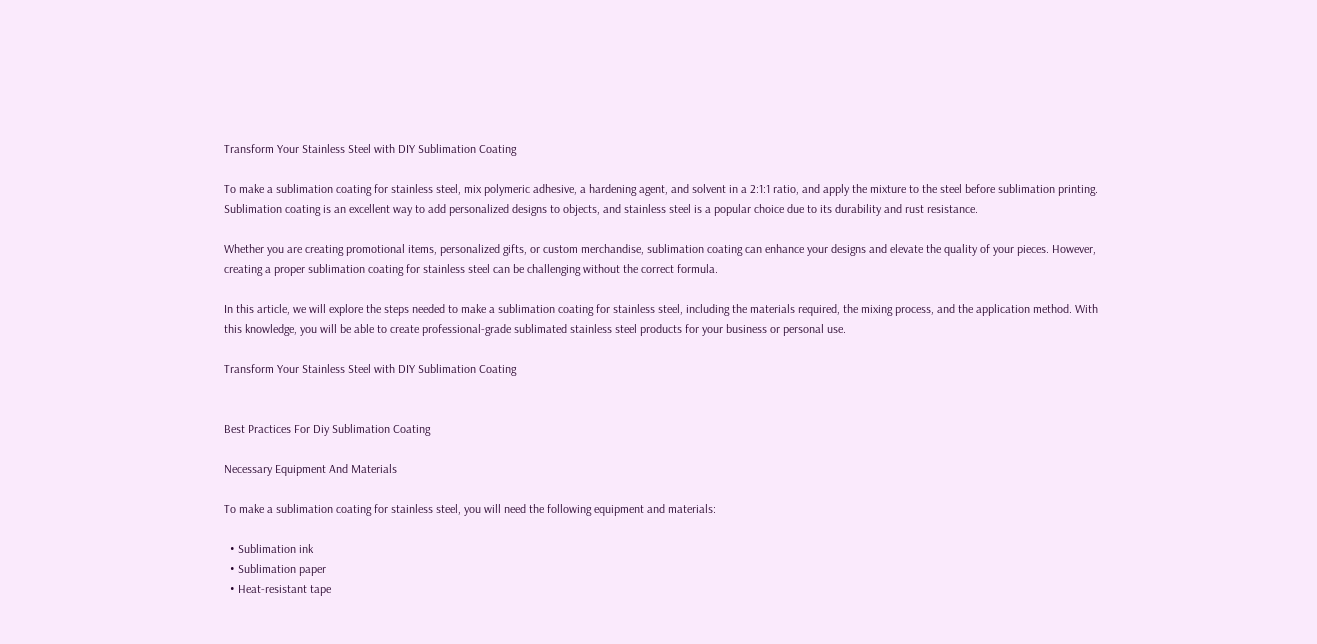Transform Your Stainless Steel with DIY Sublimation Coating

To make a sublimation coating for stainless steel, mix polymeric adhesive, a hardening agent, and solvent in a 2:1:1 ratio, and apply the mixture to the steel before sublimation printing. Sublimation coating is an excellent way to add personalized designs to objects, and stainless steel is a popular choice due to its durability and rust resistance.

Whether you are creating promotional items, personalized gifts, or custom merchandise, sublimation coating can enhance your designs and elevate the quality of your pieces. However, creating a proper sublimation coating for stainless steel can be challenging without the correct formula.

In this article, we will explore the steps needed to make a sublimation coating for stainless steel, including the materials required, the mixing process, and the application method. With this knowledge, you will be able to create professional-grade sublimated stainless steel products for your business or personal use.

Transform Your Stainless Steel with DIY Sublimation Coating


Best Practices For Diy Sublimation Coating

Necessary Equipment And Materials

To make a sublimation coating for stainless steel, you will need the following equipment and materials:

  • Sublimation ink
  • Sublimation paper
  • Heat-resistant tape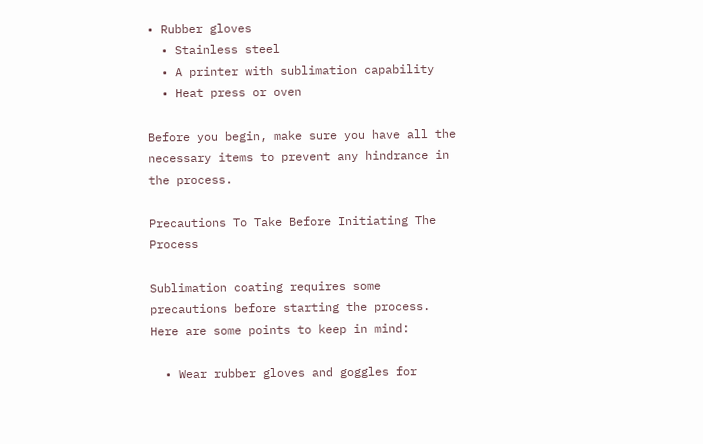• Rubber gloves
  • Stainless steel
  • A printer with sublimation capability
  • Heat press or oven

Before you begin, make sure you have all the necessary items to prevent any hindrance in the process.

Precautions To Take Before Initiating The Process

Sublimation coating requires some precautions before starting the process. Here are some points to keep in mind:

  • Wear rubber gloves and goggles for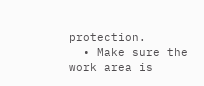protection.
  • Make sure the work area is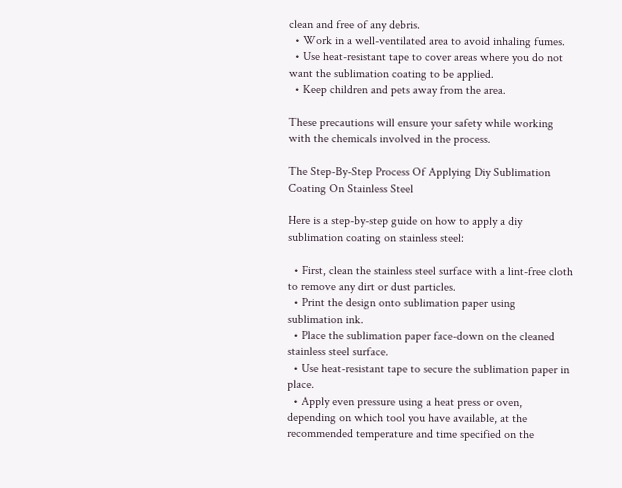clean and free of any debris.
  • Work in a well-ventilated area to avoid inhaling fumes.
  • Use heat-resistant tape to cover areas where you do not want the sublimation coating to be applied.
  • Keep children and pets away from the area.

These precautions will ensure your safety while working with the chemicals involved in the process.

The Step-By-Step Process Of Applying Diy Sublimation Coating On Stainless Steel

Here is a step-by-step guide on how to apply a diy sublimation coating on stainless steel:

  • First, clean the stainless steel surface with a lint-free cloth to remove any dirt or dust particles.
  • Print the design onto sublimation paper using sublimation ink.
  • Place the sublimation paper face-down on the cleaned stainless steel surface.
  • Use heat-resistant tape to secure the sublimation paper in place.
  • Apply even pressure using a heat press or oven, depending on which tool you have available, at the recommended temperature and time specified on the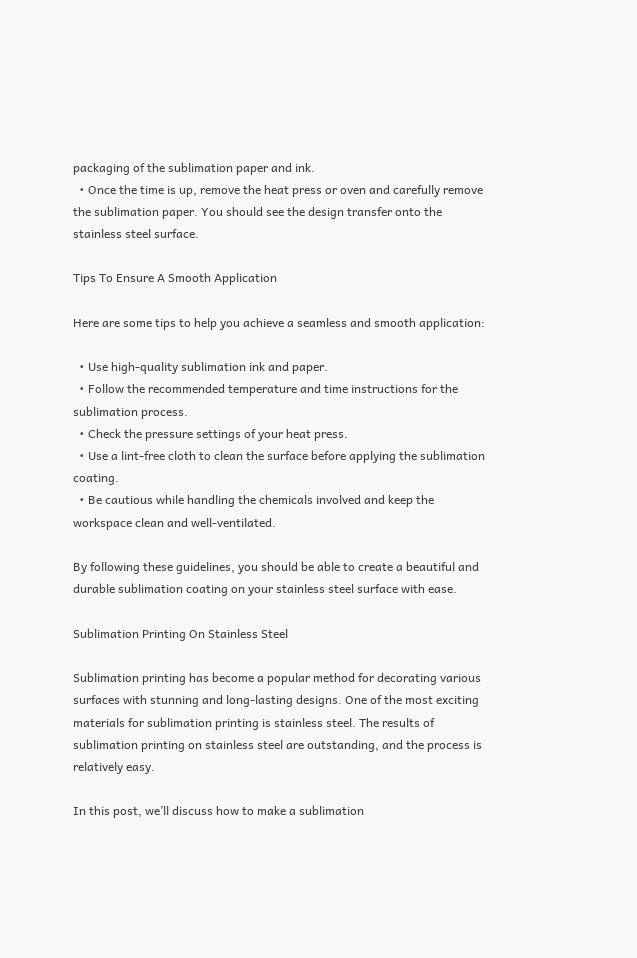packaging of the sublimation paper and ink.
  • Once the time is up, remove the heat press or oven and carefully remove the sublimation paper. You should see the design transfer onto the stainless steel surface.

Tips To Ensure A Smooth Application

Here are some tips to help you achieve a seamless and smooth application:

  • Use high-quality sublimation ink and paper.
  • Follow the recommended temperature and time instructions for the sublimation process.
  • Check the pressure settings of your heat press.
  • Use a lint-free cloth to clean the surface before applying the sublimation coating.
  • Be cautious while handling the chemicals involved and keep the workspace clean and well-ventilated.

By following these guidelines, you should be able to create a beautiful and durable sublimation coating on your stainless steel surface with ease.

Sublimation Printing On Stainless Steel

Sublimation printing has become a popular method for decorating various surfaces with stunning and long-lasting designs. One of the most exciting materials for sublimation printing is stainless steel. The results of sublimation printing on stainless steel are outstanding, and the process is relatively easy.

In this post, we’ll discuss how to make a sublimation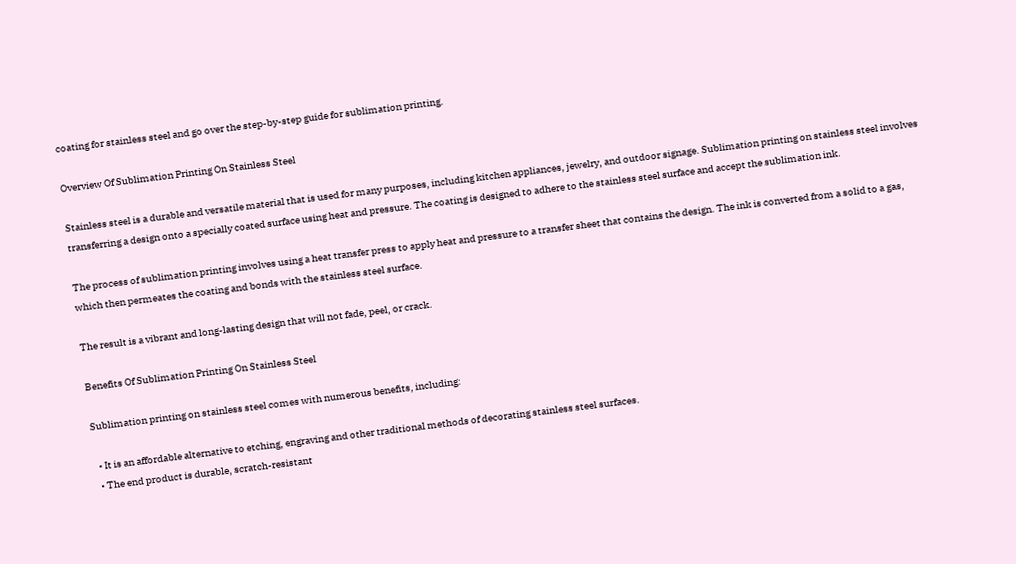coating for stainless steel and go over the step-by-step guide for sublimation printing.

Overview Of Sublimation Printing On Stainless Steel

Stainless steel is a durable and versatile material that is used for many purposes, including kitchen appliances, jewelry, and outdoor signage. Sublimation printing on stainless steel involves transferring a design onto a specially coated surface using heat and pressure. The coating is designed to adhere to the stainless steel surface and accept the sublimation ink.

The process of sublimation printing involves using a heat transfer press to apply heat and pressure to a transfer sheet that contains the design. The ink is converted from a solid to a gas, which then permeates the coating and bonds with the stainless steel surface.

The result is a vibrant and long-lasting design that will not fade, peel, or crack.

Benefits Of Sublimation Printing On Stainless Steel

Sublimation printing on stainless steel comes with numerous benefits, including:

  • It is an affordable alternative to etching, engraving and other traditional methods of decorating stainless steel surfaces.
  • The end product is durable, scratch-resistant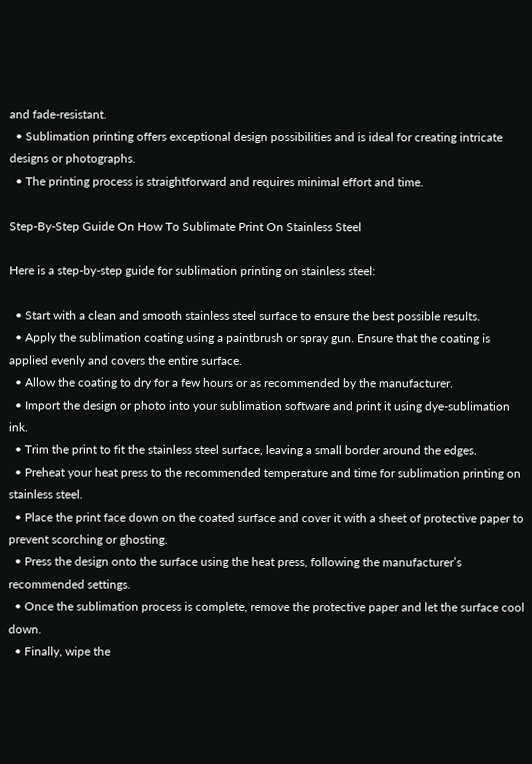and fade-resistant.
  • Sublimation printing offers exceptional design possibilities and is ideal for creating intricate designs or photographs.
  • The printing process is straightforward and requires minimal effort and time.

Step-By-Step Guide On How To Sublimate Print On Stainless Steel

Here is a step-by-step guide for sublimation printing on stainless steel:

  • Start with a clean and smooth stainless steel surface to ensure the best possible results.
  • Apply the sublimation coating using a paintbrush or spray gun. Ensure that the coating is applied evenly and covers the entire surface.
  • Allow the coating to dry for a few hours or as recommended by the manufacturer.
  • Import the design or photo into your sublimation software and print it using dye-sublimation ink.
  • Trim the print to fit the stainless steel surface, leaving a small border around the edges.
  • Preheat your heat press to the recommended temperature and time for sublimation printing on stainless steel.
  • Place the print face down on the coated surface and cover it with a sheet of protective paper to prevent scorching or ghosting.
  • Press the design onto the surface using the heat press, following the manufacturer’s recommended settings.
  • Once the sublimation process is complete, remove the protective paper and let the surface cool down.
  • Finally, wipe the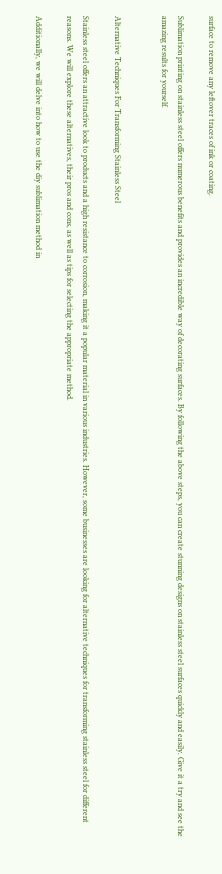surface to remove any leftover traces of ink or coating.

Sublimation printing on stainless steel offers numerous benefits and provides an incredible way of decorating surfaces. By following the above steps, you can create stunning designs on stainless steel surfaces quickly and easily. Give it a try and see the amazing results for yourself.


Alternative Techniques For Transforming Stainless Steel

Stainless steel offers an attractive look to products and a high resistance to corrosion, making it a popular material in various industries. However, some businesses are looking for alternative techniques for transforming stainless steel for different reasons. We will explore these alternatives, their pros and cons, as well as tips for selecting the appropriate method.

Additionally, we will delve into how to use the diy sublimation method in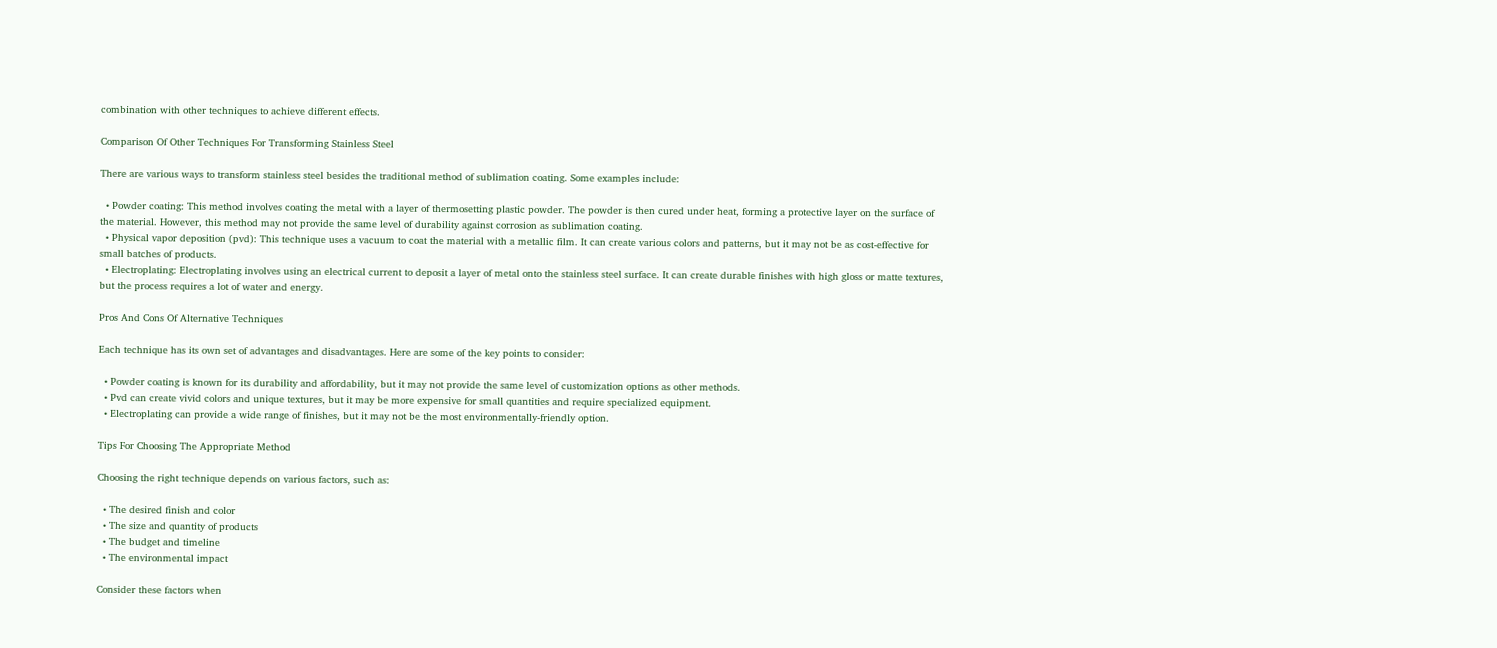combination with other techniques to achieve different effects.

Comparison Of Other Techniques For Transforming Stainless Steel

There are various ways to transform stainless steel besides the traditional method of sublimation coating. Some examples include:

  • Powder coating: This method involves coating the metal with a layer of thermosetting plastic powder. The powder is then cured under heat, forming a protective layer on the surface of the material. However, this method may not provide the same level of durability against corrosion as sublimation coating.
  • Physical vapor deposition (pvd): This technique uses a vacuum to coat the material with a metallic film. It can create various colors and patterns, but it may not be as cost-effective for small batches of products.
  • Electroplating: Electroplating involves using an electrical current to deposit a layer of metal onto the stainless steel surface. It can create durable finishes with high gloss or matte textures, but the process requires a lot of water and energy.

Pros And Cons Of Alternative Techniques

Each technique has its own set of advantages and disadvantages. Here are some of the key points to consider:

  • Powder coating is known for its durability and affordability, but it may not provide the same level of customization options as other methods.
  • Pvd can create vivid colors and unique textures, but it may be more expensive for small quantities and require specialized equipment.
  • Electroplating can provide a wide range of finishes, but it may not be the most environmentally-friendly option.

Tips For Choosing The Appropriate Method

Choosing the right technique depends on various factors, such as:

  • The desired finish and color
  • The size and quantity of products
  • The budget and timeline
  • The environmental impact

Consider these factors when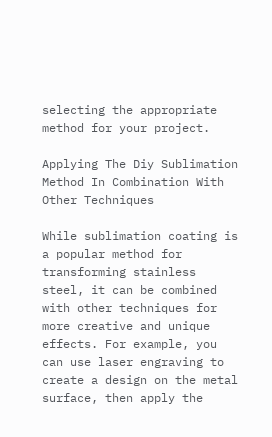selecting the appropriate method for your project.

Applying The Diy Sublimation Method In Combination With Other Techniques

While sublimation coating is a popular method for transforming stainless steel, it can be combined with other techniques for more creative and unique effects. For example, you can use laser engraving to create a design on the metal surface, then apply the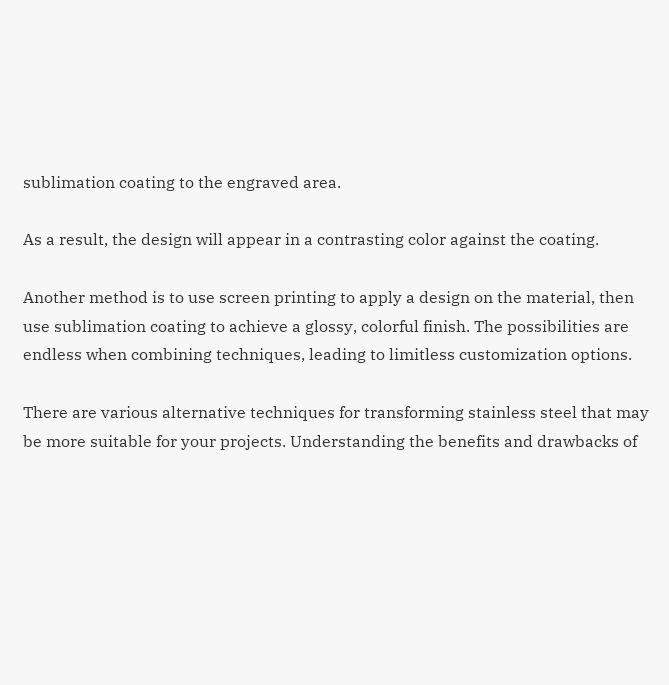sublimation coating to the engraved area.

As a result, the design will appear in a contrasting color against the coating.

Another method is to use screen printing to apply a design on the material, then use sublimation coating to achieve a glossy, colorful finish. The possibilities are endless when combining techniques, leading to limitless customization options.

There are various alternative techniques for transforming stainless steel that may be more suitable for your projects. Understanding the benefits and drawbacks of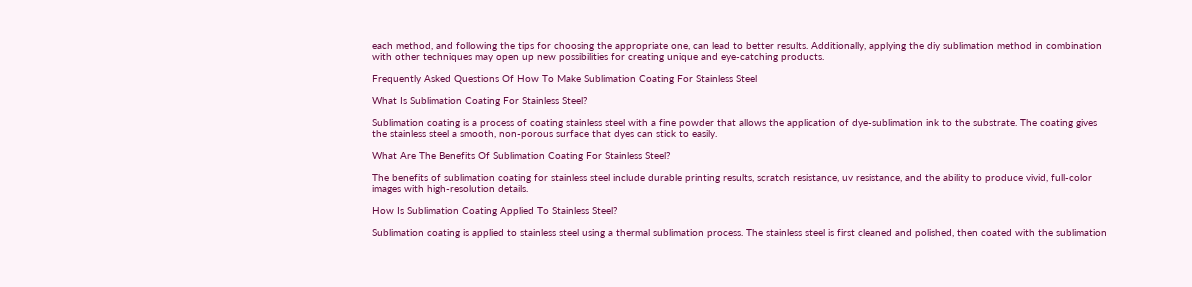each method, and following the tips for choosing the appropriate one, can lead to better results. Additionally, applying the diy sublimation method in combination with other techniques may open up new possibilities for creating unique and eye-catching products.

Frequently Asked Questions Of How To Make Sublimation Coating For Stainless Steel

What Is Sublimation Coating For Stainless Steel?

Sublimation coating is a process of coating stainless steel with a fine powder that allows the application of dye-sublimation ink to the substrate. The coating gives the stainless steel a smooth, non-porous surface that dyes can stick to easily.

What Are The Benefits Of Sublimation Coating For Stainless Steel?

The benefits of sublimation coating for stainless steel include durable printing results, scratch resistance, uv resistance, and the ability to produce vivid, full-color images with high-resolution details.

How Is Sublimation Coating Applied To Stainless Steel?

Sublimation coating is applied to stainless steel using a thermal sublimation process. The stainless steel is first cleaned and polished, then coated with the sublimation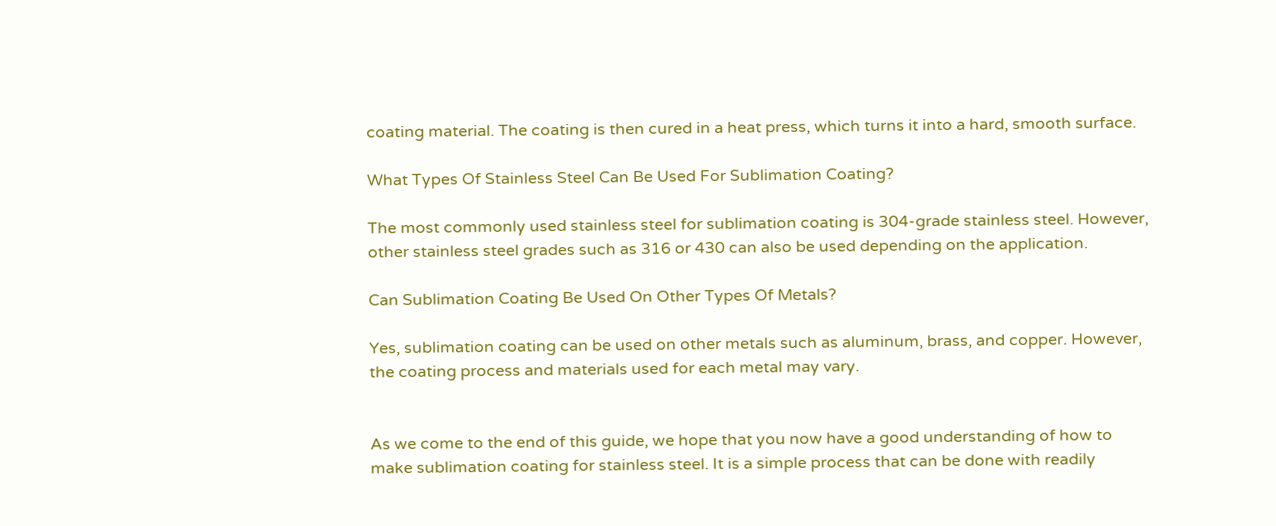coating material. The coating is then cured in a heat press, which turns it into a hard, smooth surface.

What Types Of Stainless Steel Can Be Used For Sublimation Coating?

The most commonly used stainless steel for sublimation coating is 304-grade stainless steel. However, other stainless steel grades such as 316 or 430 can also be used depending on the application.

Can Sublimation Coating Be Used On Other Types Of Metals?

Yes, sublimation coating can be used on other metals such as aluminum, brass, and copper. However, the coating process and materials used for each metal may vary.


As we come to the end of this guide, we hope that you now have a good understanding of how to make sublimation coating for stainless steel. It is a simple process that can be done with readily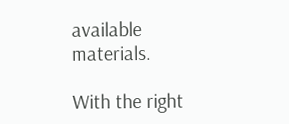available materials.

With the right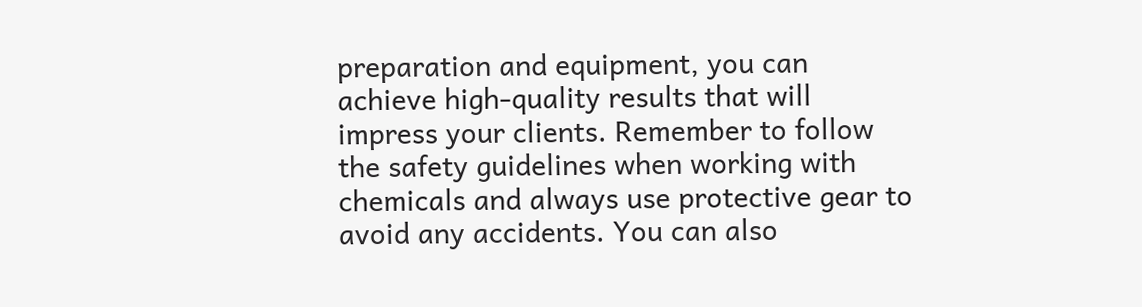preparation and equipment, you can achieve high-quality results that will impress your clients. Remember to follow the safety guidelines when working with chemicals and always use protective gear to avoid any accidents. You can also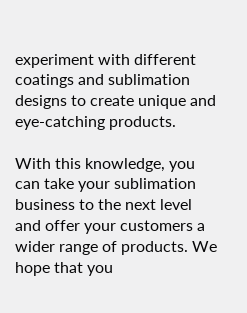experiment with different coatings and sublimation designs to create unique and eye-catching products.

With this knowledge, you can take your sublimation business to the next level and offer your customers a wider range of products. We hope that you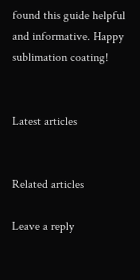found this guide helpful and informative. Happy sublimation coating!


Latest articles


Related articles

Leave a reply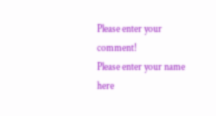Please enter your comment!
Please enter your name here